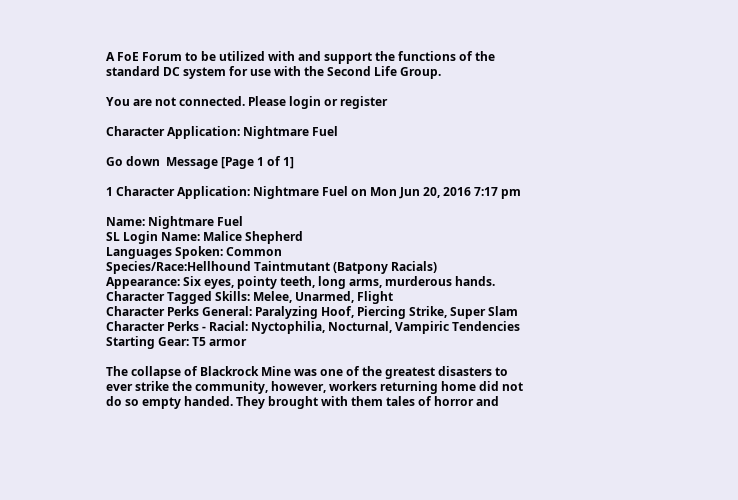A FoE Forum to be utilized with and support the functions of the standard DC system for use with the Second Life Group.

You are not connected. Please login or register

Character Application: Nightmare Fuel

Go down  Message [Page 1 of 1]

1 Character Application: Nightmare Fuel on Mon Jun 20, 2016 7:17 pm

Name: Nightmare Fuel
SL Login Name: Malice Shepherd
Languages Spoken: Common
Species/Race:Hellhound Taintmutant (Batpony Racials)
Appearance: Six eyes, pointy teeth, long arms, murderous hands.
Character Tagged Skills: Melee, Unarmed, Flight
Character Perks General: Paralyzing Hoof, Piercing Strike, Super Slam
Character Perks - Racial: Nyctophilia, Nocturnal, Vampiric Tendencies
Starting Gear: T5 armor

The collapse of Blackrock Mine was one of the greatest disasters to ever strike the community, however, workers returning home did not do so empty handed. They brought with them tales of horror and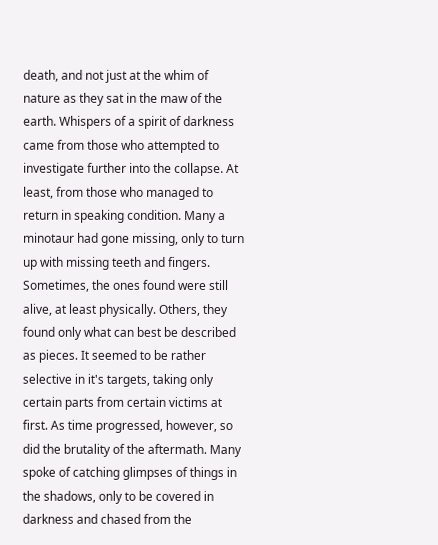death, and not just at the whim of nature as they sat in the maw of the earth. Whispers of a spirit of darkness came from those who attempted to investigate further into the collapse. At least, from those who managed to return in speaking condition. Many a minotaur had gone missing, only to turn up with missing teeth and fingers. Sometimes, the ones found were still alive, at least physically. Others, they found only what can best be described as pieces. It seemed to be rather selective in it's targets, taking only certain parts from certain victims at first. As time progressed, however, so did the brutality of the aftermath. Many spoke of catching glimpses of things in the shadows, only to be covered in darkness and chased from the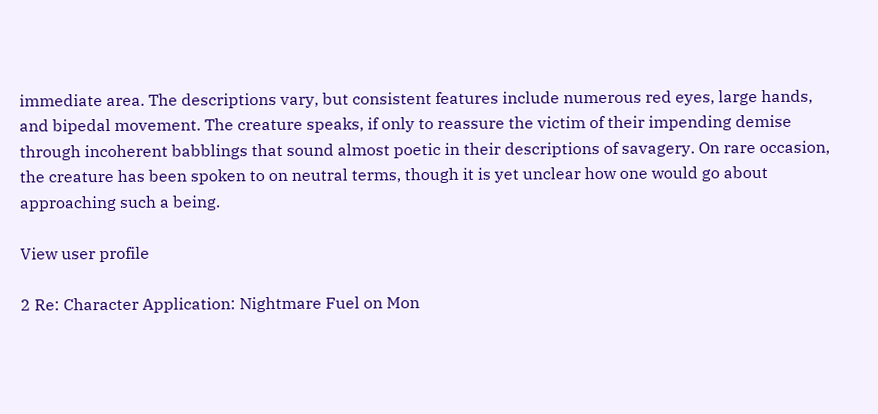immediate area. The descriptions vary, but consistent features include numerous red eyes, large hands, and bipedal movement. The creature speaks, if only to reassure the victim of their impending demise through incoherent babblings that sound almost poetic in their descriptions of savagery. On rare occasion, the creature has been spoken to on neutral terms, though it is yet unclear how one would go about approaching such a being.

View user profile

2 Re: Character Application: Nightmare Fuel on Mon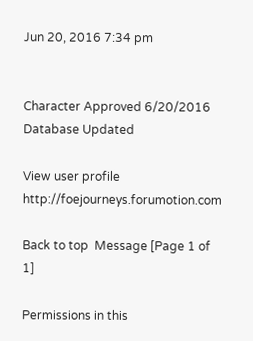Jun 20, 2016 7:34 pm


Character Approved 6/20/2016
Database Updated

View user profile http://foejourneys.forumotion.com

Back to top  Message [Page 1 of 1]

Permissions in this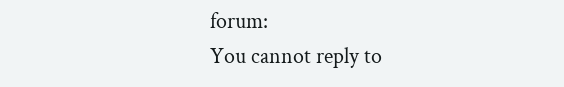forum:
You cannot reply to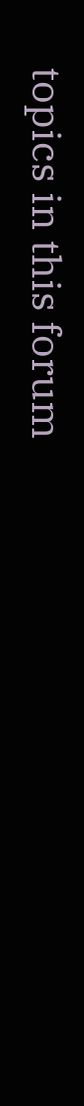topics in this forum